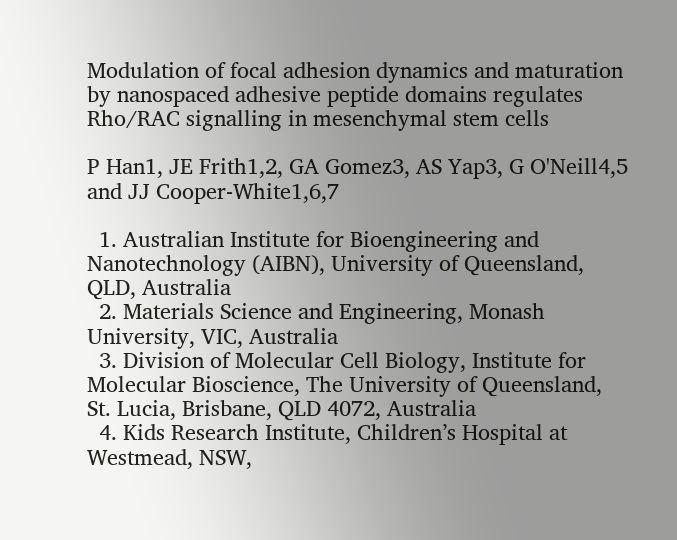Modulation of focal adhesion dynamics and maturation by nanospaced adhesive peptide domains regulates Rho/RAC signalling in mesenchymal stem cells

P Han1, JE Frith1,2, GA Gomez3, AS Yap3, G O'Neill4,5 and JJ Cooper-White1,6,7

  1. Australian Institute for Bioengineering and Nanotechnology (AIBN), University of Queensland, QLD, Australia
  2. Materials Science and Engineering, Monash University, VIC, Australia
  3. Division of Molecular Cell Biology, Institute for Molecular Bioscience, The University of Queensland, St. Lucia, Brisbane, QLD 4072, Australia
  4. Kids Research Institute, Children’s Hospital at Westmead, NSW,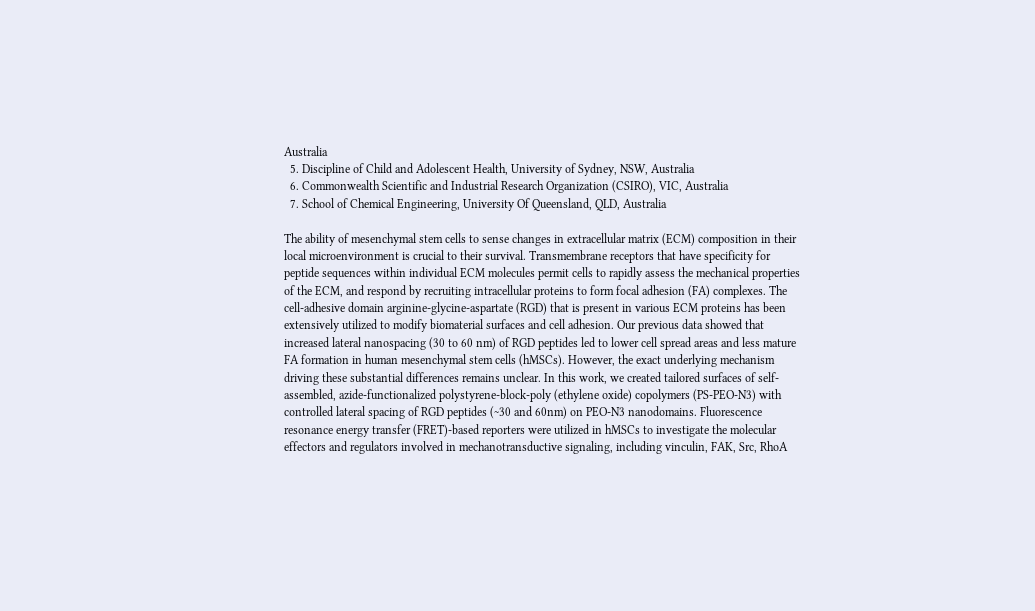Australia
  5. Discipline of Child and Adolescent Health, University of Sydney, NSW, Australia
  6. Commonwealth Scientific and Industrial Research Organization (CSIRO), VIC, Australia
  7. School of Chemical Engineering, University Of Queensland, QLD, Australia

The ability of mesenchymal stem cells to sense changes in extracellular matrix (ECM) composition in their local microenvironment is crucial to their survival. Transmembrane receptors that have specificity for peptide sequences within individual ECM molecules permit cells to rapidly assess the mechanical properties of the ECM, and respond by recruiting intracellular proteins to form focal adhesion (FA) complexes. The cell-adhesive domain arginine-glycine-aspartate (RGD) that is present in various ECM proteins has been extensively utilized to modify biomaterial surfaces and cell adhesion. Our previous data showed that increased lateral nanospacing (30 to 60 nm) of RGD peptides led to lower cell spread areas and less mature FA formation in human mesenchymal stem cells (hMSCs). However, the exact underlying mechanism driving these substantial differences remains unclear. In this work, we created tailored surfaces of self-assembled, azide-functionalized polystyrene-block-poly (ethylene oxide) copolymers (PS-PEO-N3) with controlled lateral spacing of RGD peptides (~30 and 60nm) on PEO-N3 nanodomains. Fluorescence resonance energy transfer (FRET)-based reporters were utilized in hMSCs to investigate the molecular effectors and regulators involved in mechanotransductive signaling, including vinculin, FAK, Src, RhoA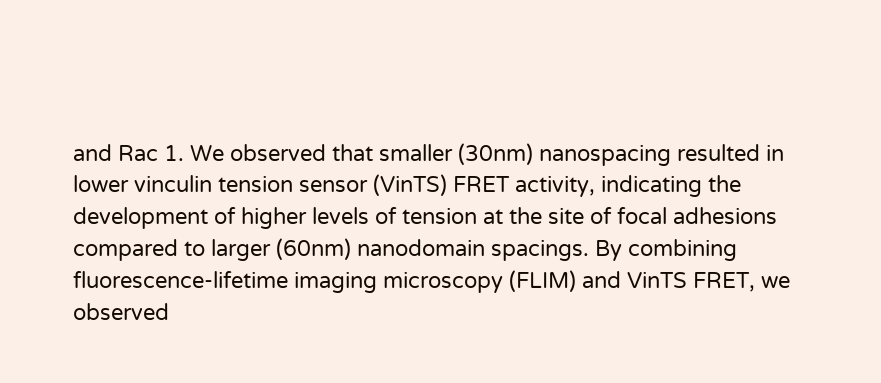and Rac 1. We observed that smaller (30nm) nanospacing resulted in lower vinculin tension sensor (VinTS) FRET activity, indicating the development of higher levels of tension at the site of focal adhesions compared to larger (60nm) nanodomain spacings. By combining fluorescence-lifetime imaging microscopy (FLIM) and VinTS FRET, we observed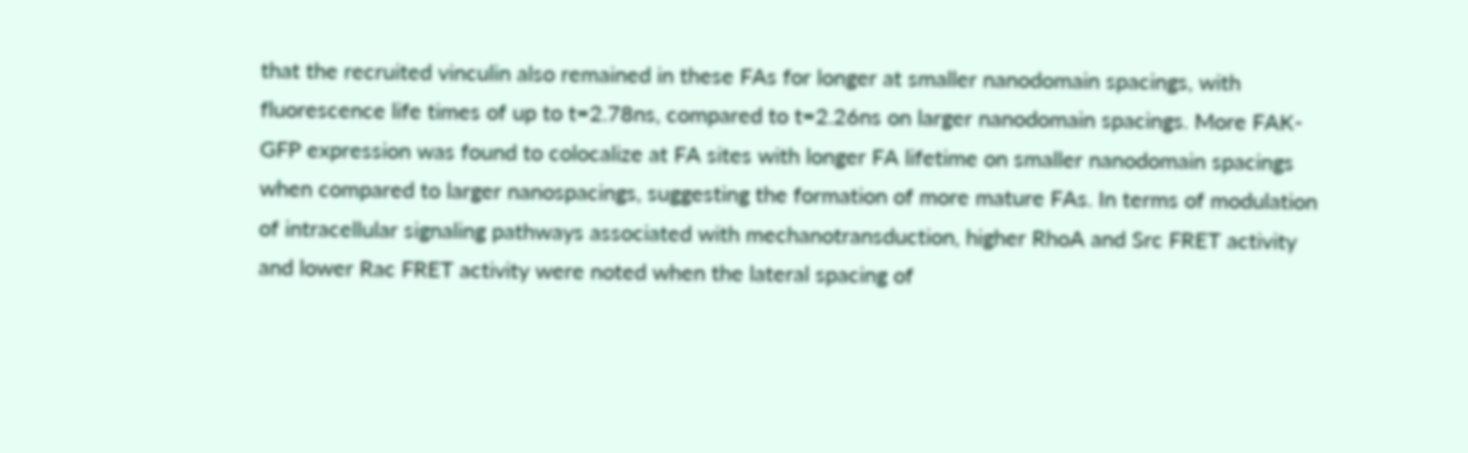that the recruited vinculin also remained in these FAs for longer at smaller nanodomain spacings, with fluorescence life times of up to t=2.78ns, compared to t=2.26ns on larger nanodomain spacings. More FAK-GFP expression was found to colocalize at FA sites with longer FA lifetime on smaller nanodomain spacings when compared to larger nanospacings, suggesting the formation of more mature FAs. In terms of modulation of intracellular signaling pathways associated with mechanotransduction, higher RhoA and Src FRET activity and lower Rac FRET activity were noted when the lateral spacing of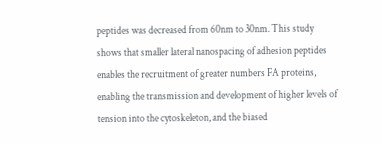peptides was decreased from 60nm to 30nm. This study shows that smaller lateral nanospacing of adhesion peptides enables the recruitment of greater numbers FA proteins, enabling the transmission and development of higher levels of tension into the cytoskeleton, and the biased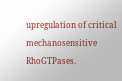upregulation of critical mechanosensitive RhoGTPases.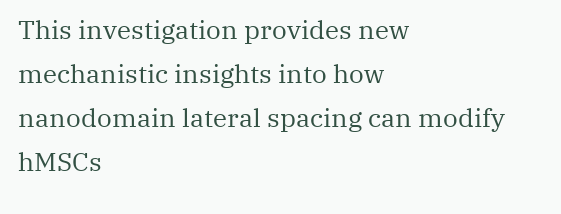This investigation provides new mechanistic insights into how nanodomain lateral spacing can modify hMSCs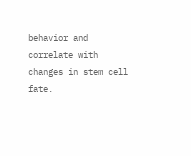behavior and correlate with changes in stem cell fate.